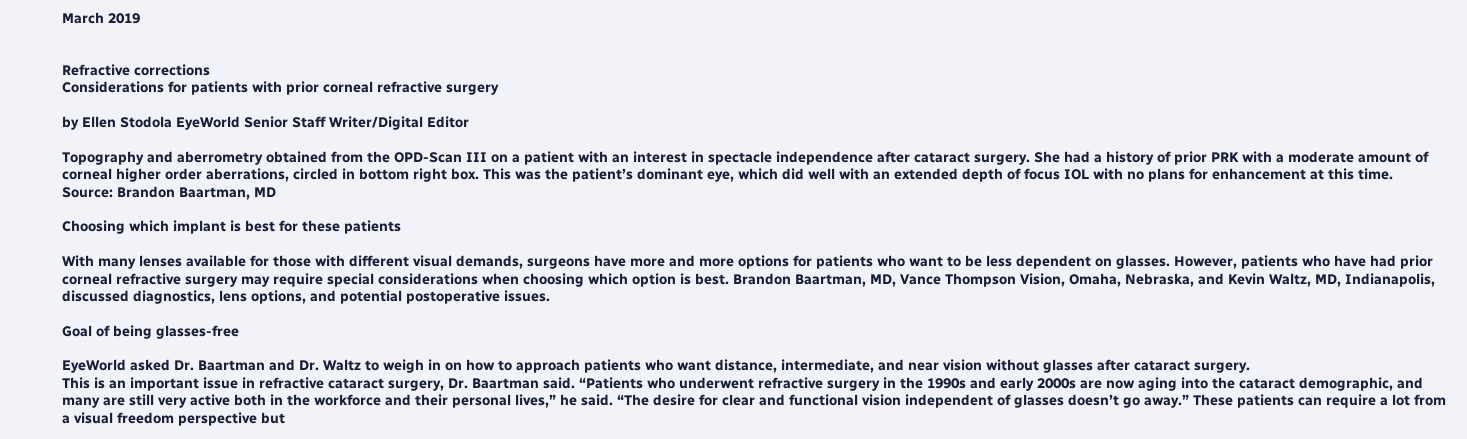March 2019


Refractive corrections
Considerations for patients with prior corneal refractive surgery

by Ellen Stodola EyeWorld Senior Staff Writer/Digital Editor

Topography and aberrometry obtained from the OPD-Scan III on a patient with an interest in spectacle independence after cataract surgery. She had a history of prior PRK with a moderate amount of corneal higher order aberrations, circled in bottom right box. This was the patient’s dominant eye, which did well with an extended depth of focus IOL with no plans for enhancement at this time.
Source: Brandon Baartman, MD

Choosing which implant is best for these patients

With many lenses available for those with different visual demands, surgeons have more and more options for patients who want to be less dependent on glasses. However, patients who have had prior corneal refractive surgery may require special considerations when choosing which option is best. Brandon Baartman, MD, Vance Thompson Vision, Omaha, Nebraska, and Kevin Waltz, MD, Indianapolis, discussed diagnostics, lens options, and potential postoperative issues.

Goal of being glasses-free

EyeWorld asked Dr. Baartman and Dr. Waltz to weigh in on how to approach patients who want distance, intermediate, and near vision without glasses after cataract surgery.
This is an important issue in refractive cataract surgery, Dr. Baartman said. “Patients who underwent refractive surgery in the 1990s and early 2000s are now aging into the cataract demographic, and many are still very active both in the workforce and their personal lives,” he said. “The desire for clear and functional vision independent of glasses doesn’t go away.” These patients can require a lot from a visual freedom perspective but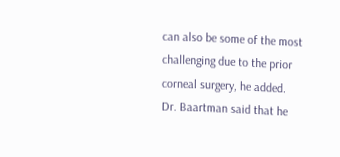can also be some of the most challenging due to the prior corneal surgery, he added.
Dr. Baartman said that he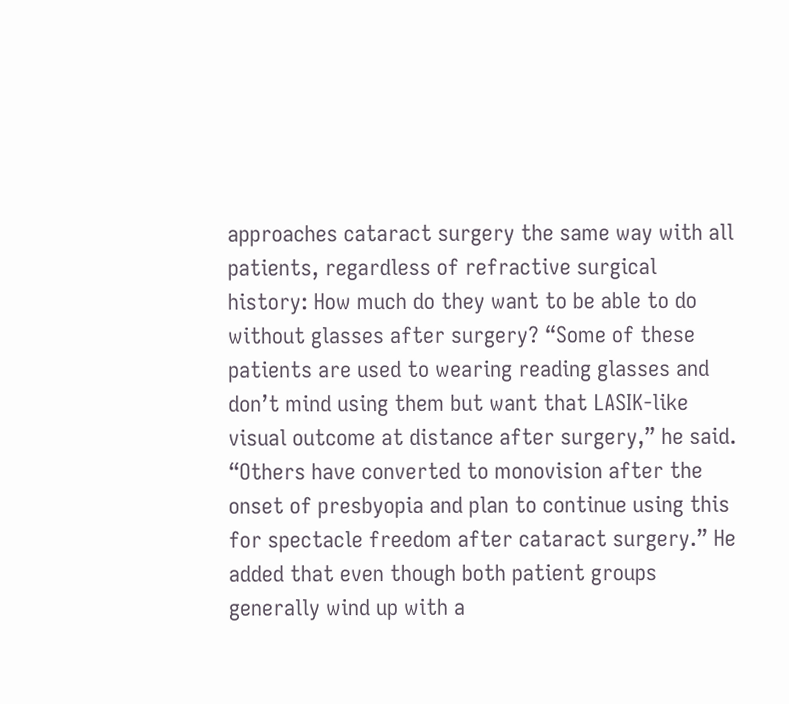approaches cataract surgery the same way with all patients, regardless of refractive surgical history: How much do they want to be able to do without glasses after surgery? “Some of these patients are used to wearing reading glasses and don’t mind using them but want that LASIK-like visual outcome at distance after surgery,” he said. “Others have converted to monovision after the onset of presbyopia and plan to continue using this for spectacle freedom after cataract surgery.” He added that even though both patient groups generally wind up with a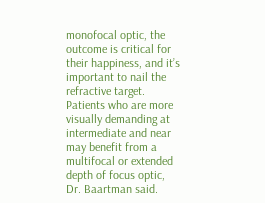monofocal optic, the outcome is critical for their happiness, and it’s important to nail the refractive target.
Patients who are more visually demanding at intermediate and near may benefit from a multifocal or extended depth of focus optic, Dr. Baartman said.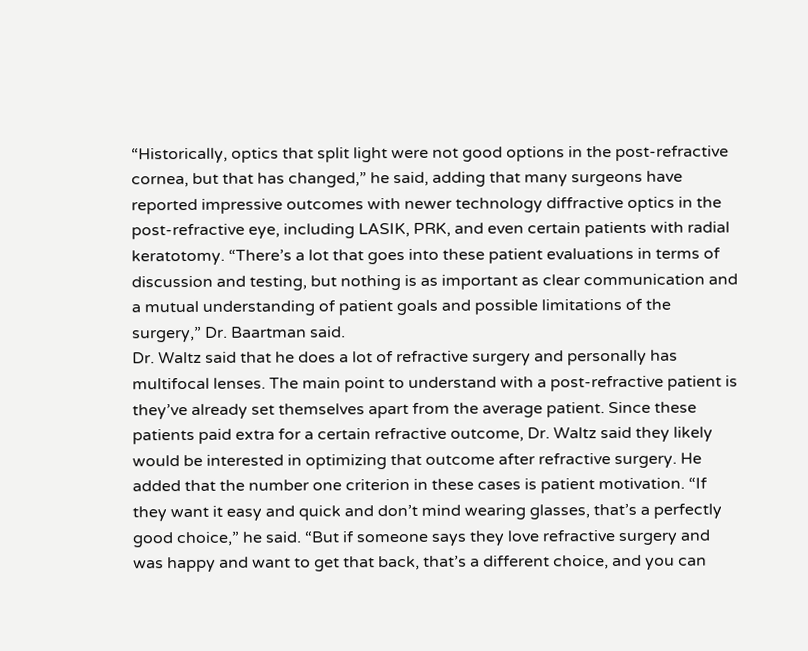“Historically, optics that split light were not good options in the post-refractive cornea, but that has changed,” he said, adding that many surgeons have reported impressive outcomes with newer technology diffractive optics in the post-refractive eye, including LASIK, PRK, and even certain patients with radial keratotomy. “There’s a lot that goes into these patient evaluations in terms of discussion and testing, but nothing is as important as clear communication and a mutual understanding of patient goals and possible limitations of the surgery,” Dr. Baartman said.
Dr. Waltz said that he does a lot of refractive surgery and personally has multifocal lenses. The main point to understand with a post-refractive patient is they’ve already set themselves apart from the average patient. Since these patients paid extra for a certain refractive outcome, Dr. Waltz said they likely would be interested in optimizing that outcome after refractive surgery. He added that the number one criterion in these cases is patient motivation. “If they want it easy and quick and don’t mind wearing glasses, that’s a perfectly good choice,” he said. “But if someone says they love refractive surgery and was happy and want to get that back, that’s a different choice, and you can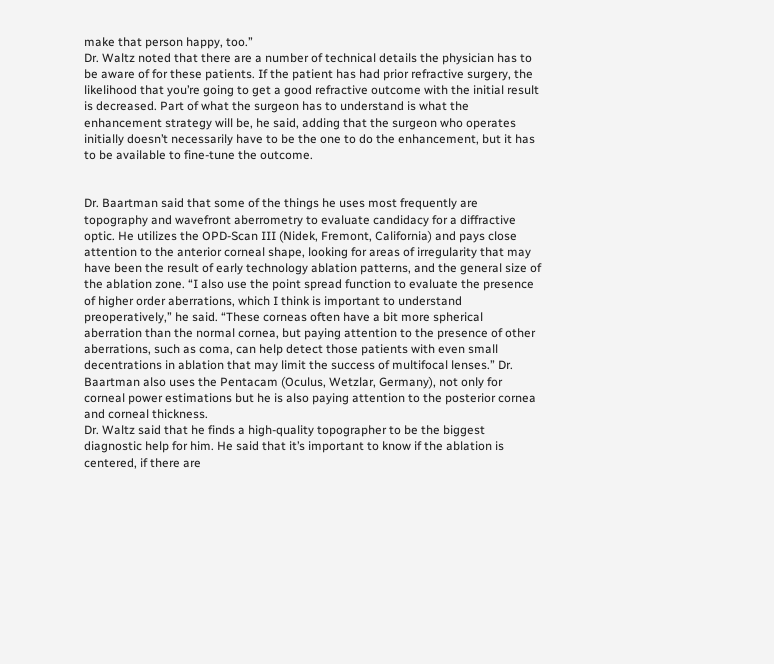make that person happy, too.”
Dr. Waltz noted that there are a number of technical details the physician has to be aware of for these patients. If the patient has had prior refractive surgery, the likelihood that you’re going to get a good refractive outcome with the initial result is decreased. Part of what the surgeon has to understand is what the enhancement strategy will be, he said, adding that the surgeon who operates initially doesn’t necessarily have to be the one to do the enhancement, but it has to be available to fine-tune the outcome.


Dr. Baartman said that some of the things he uses most frequently are topography and wavefront aberrometry to evaluate candidacy for a diffractive optic. He utilizes the OPD-Scan III (Nidek, Fremont, California) and pays close attention to the anterior corneal shape, looking for areas of irregularity that may have been the result of early technology ablation patterns, and the general size of the ablation zone. “I also use the point spread function to evaluate the presence of higher order aberrations, which I think is important to understand preoperatively,” he said. “These corneas often have a bit more spherical aberration than the normal cornea, but paying attention to the presence of other aberrations, such as coma, can help detect those patients with even small decentrations in ablation that may limit the success of multifocal lenses.” Dr. Baartman also uses the Pentacam (Oculus, Wetzlar, Germany), not only for corneal power estimations but he is also paying attention to the posterior cornea and corneal thickness.
Dr. Waltz said that he finds a high-quality topographer to be the biggest diagnostic help for him. He said that it’s important to know if the ablation is centered, if there are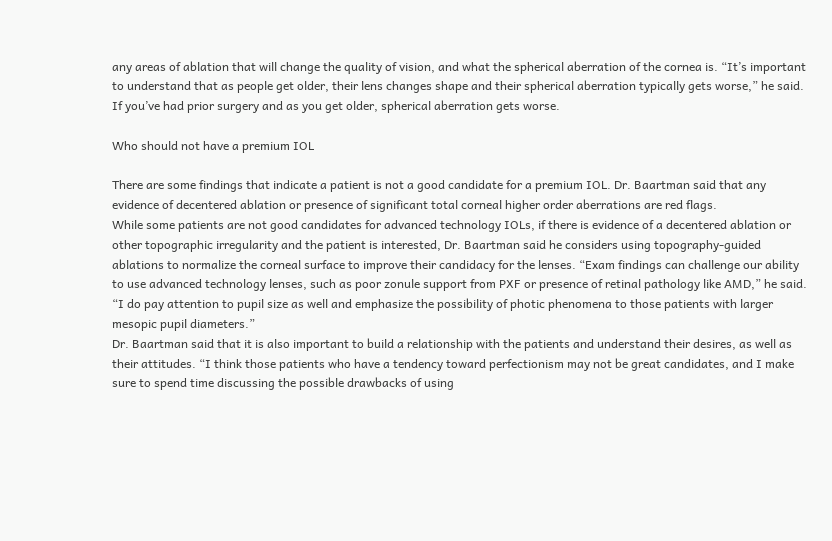any areas of ablation that will change the quality of vision, and what the spherical aberration of the cornea is. “It’s important to understand that as people get older, their lens changes shape and their spherical aberration typically gets worse,” he said. If you’ve had prior surgery and as you get older, spherical aberration gets worse.

Who should not have a premium IOL

There are some findings that indicate a patient is not a good candidate for a premium IOL. Dr. Baartman said that any evidence of decentered ablation or presence of significant total corneal higher order aberrations are red flags.
While some patients are not good candidates for advanced technology IOLs, if there is evidence of a decentered ablation or other topographic irregularity and the patient is interested, Dr. Baartman said he considers using topography-guided ablations to normalize the corneal surface to improve their candidacy for the lenses. “Exam findings can challenge our ability to use advanced technology lenses, such as poor zonule support from PXF or presence of retinal pathology like AMD,” he said. “I do pay attention to pupil size as well and emphasize the possibility of photic phenomena to those patients with larger mesopic pupil diameters.”
Dr. Baartman said that it is also important to build a relationship with the patients and understand their desires, as well as their attitudes. “I think those patients who have a tendency toward perfectionism may not be great candidates, and I make sure to spend time discussing the possible drawbacks of using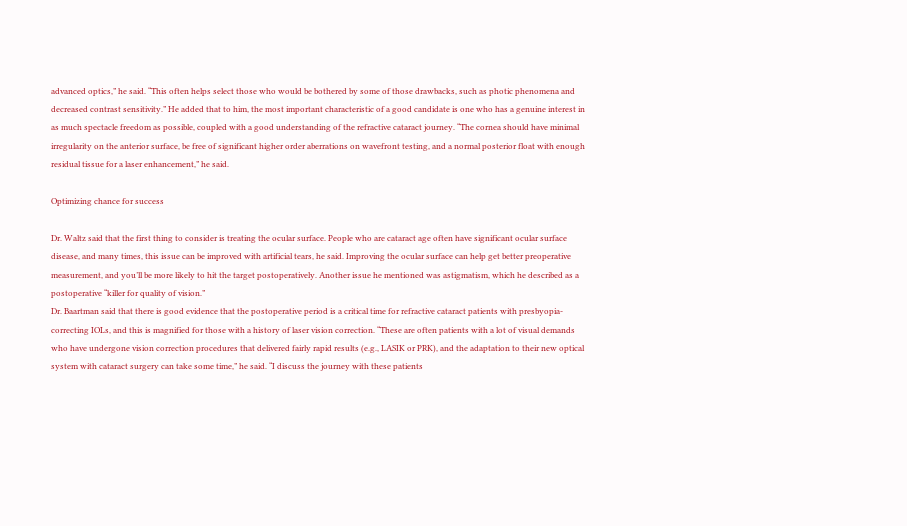advanced optics,” he said. “This often helps select those who would be bothered by some of those drawbacks, such as photic phenomena and decreased contrast sensitivity.” He added that to him, the most important characteristic of a good candidate is one who has a genuine interest in as much spectacle freedom as possible, coupled with a good understanding of the refractive cataract journey. “The cornea should have minimal irregularity on the anterior surface, be free of significant higher order aberrations on wavefront testing, and a normal posterior float with enough residual tissue for a laser enhancement,” he said.

Optimizing chance for success

Dr. Waltz said that the first thing to consider is treating the ocular surface. People who are cataract age often have significant ocular surface disease, and many times, this issue can be improved with artificial tears, he said. Improving the ocular surface can help get better preoperative measurement, and you’ll be more likely to hit the target postoperatively. Another issue he mentioned was astigmatism, which he described as a postoperative “killer for quality of vision.”
Dr. Baartman said that there is good evidence that the postoperative period is a critical time for refractive cataract patients with presbyopia-correcting IOLs, and this is magnified for those with a history of laser vision correction. “These are often patients with a lot of visual demands who have undergone vision correction procedures that delivered fairly rapid results (e.g., LASIK or PRK), and the adaptation to their new optical system with cataract surgery can take some time,” he said. “I discuss the journey with these patients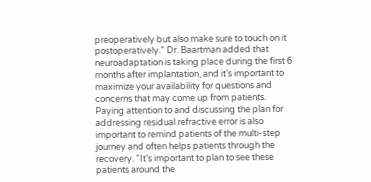preoperatively but also make sure to touch on it postoperatively.” Dr. Baartman added that neuroadaptation is taking place during the first 6 months after implantation, and it’s important to maximize your availability for questions and concerns that may come up from patients.
Paying attention to and discussing the plan for addressing residual refractive error is also important to remind patients of the multi-step journey and often helps patients through the recovery. “It’s important to plan to see these patients around the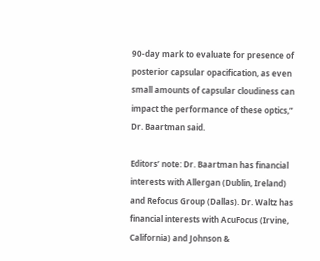90-day mark to evaluate for presence of posterior capsular opacification, as even small amounts of capsular cloudiness can impact the performance of these optics,” Dr. Baartman said.

Editors’ note: Dr. Baartman has financial interests with Allergan (Dublin, Ireland) and Refocus Group (Dallas). Dr. Waltz has financial interests with AcuFocus (Irvine, California) and Johnson &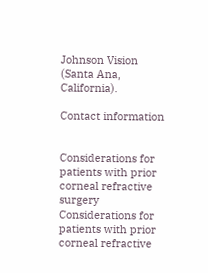Johnson Vision (Santa Ana, California).

Contact information


Considerations for patients with prior corneal refractive surgery Considerations for patients with prior corneal refractive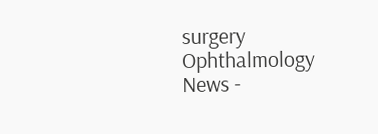surgery
Ophthalmology News -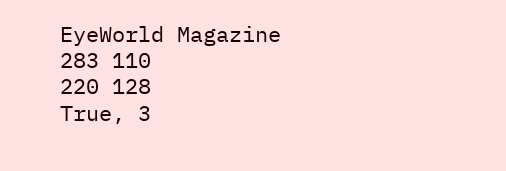EyeWorld Magazine
283 110
220 128
True, 3